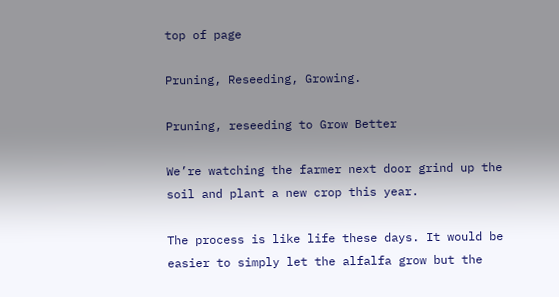top of page

Pruning, Reseeding, Growing.

Pruning, reseeding to Grow Better

We’re watching the farmer next door grind up the soil and plant a new crop this year.

The process is like life these days. It would be easier to simply let the alfalfa grow but the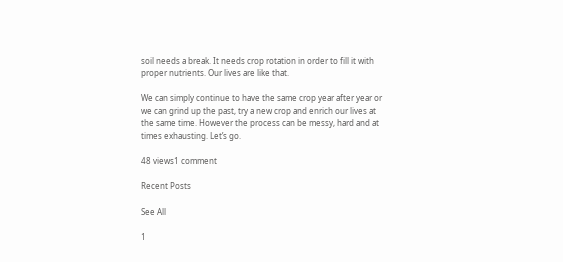soil needs a break. It needs crop rotation in order to fill it with proper nutrients. Our lives are like that.

We can simply continue to have the same crop year after year or we can grind up the past, try a new crop and enrich our lives at the same time. However the process can be messy, hard and at times exhausting. Let’s go.

48 views1 comment

Recent Posts

See All

1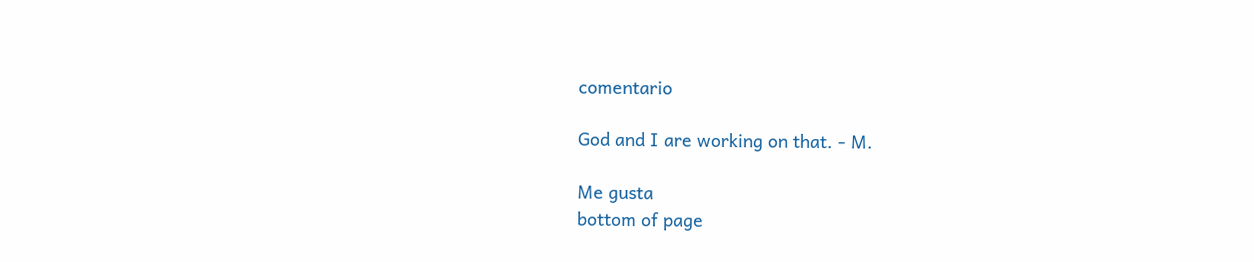comentario

God and I are working on that. - M.

Me gusta
bottom of page